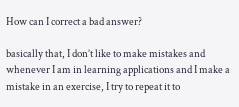How can I correct a bad answer?

basically that, I don’t like to make mistakes and whenever I am in learning applications and I make a mistake in an exercise, I try to repeat it to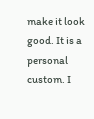make it look good. It is a personal custom. I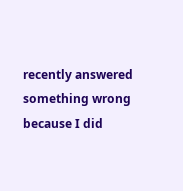recently answered something wrong because I did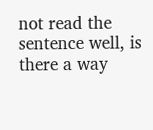not read the sentence well, is there a way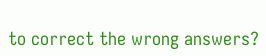to correct the wrong answers?